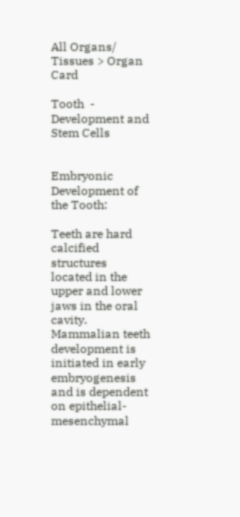All Organs/ Tissues > Organ Card

Tooth  - Development and Stem Cells


Embryonic Development of the Tooth:

Teeth are hard calcified structures located in the upper and lower jaws in the oral cavity. Mammalian teeth development is initiated in early embryogenesis and is dependent on epithelial-mesenchymal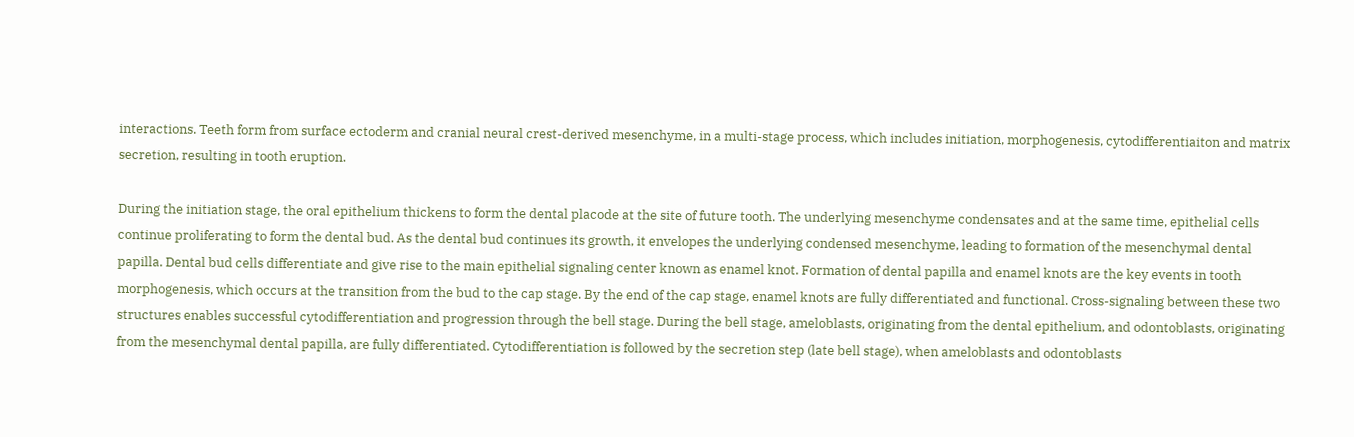interactions. Teeth form from surface ectoderm and cranial neural crest-derived mesenchyme, in a multi-stage process, which includes initiation, morphogenesis, cytodifferentiaiton and matrix secretion, resulting in tooth eruption.

During the initiation stage, the oral epithelium thickens to form the dental placode at the site of future tooth. The underlying mesenchyme condensates and at the same time, epithelial cells continue proliferating to form the dental bud. As the dental bud continues its growth, it envelopes the underlying condensed mesenchyme, leading to formation of the mesenchymal dental papilla. Dental bud cells differentiate and give rise to the main epithelial signaling center known as enamel knot. Formation of dental papilla and enamel knots are the key events in tooth morphogenesis, which occurs at the transition from the bud to the cap stage. By the end of the cap stage, enamel knots are fully differentiated and functional. Cross-signaling between these two structures enables successful cytodifferentiation and progression through the bell stage. During the bell stage, ameloblasts, originating from the dental epithelium, and odontoblasts, originating from the mesenchymal dental papilla, are fully differentiated. Cytodifferentiation is followed by the secretion step (late bell stage), when ameloblasts and odontoblasts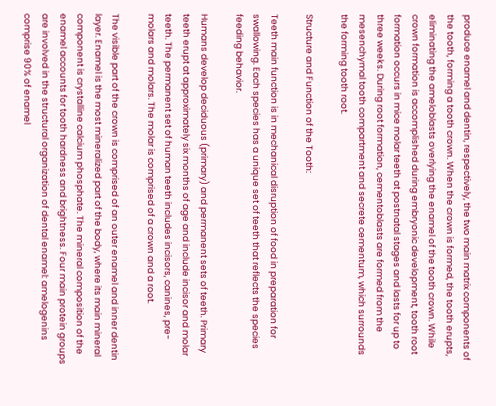produce enamel and dentin, respectively, the two main matrix components of the tooth, forming a tooth crown. When the crown is formed, the tooth erupts, eliminating the ameloblasts overlying the enamel of the tooth crown. While crown formation is accomplished during embryonic development, tooth root formation occurs in mice molar teeth at postnatal stages and lasts for up to three weeks. During root formation, cementoblasts are formed from the mesenchymal tooth compartment and secrete cementum, which surrounds the forming tooth root.

Structure and Function of the Tooth:

Teeth main function is in mechanical disruption of food in preparation for swallowing. Each species has a unique set of teeth that reflects the species feeding behavior.

Humans develop deciduous (primary) and permanent sets of teeth. Primary teeth erupt at approximately six months of age and include incisor and molar teeth. The permanent set of human teeth includes incisors, canines, pre-molars and molars. The molar is comprised of a crown and a root.

The visible part of the crown is comprised of an outer enamel and inner dentin layer. Enamel is the most mineralized part of the body, where its main mineral component is crystalline calcium phosphate. The mineral composition of the enamel accounts for tooth hardness and brightness. Four main protein groups are involved in the structural organization of dental enamel: amelogenins comprise 90% of enamel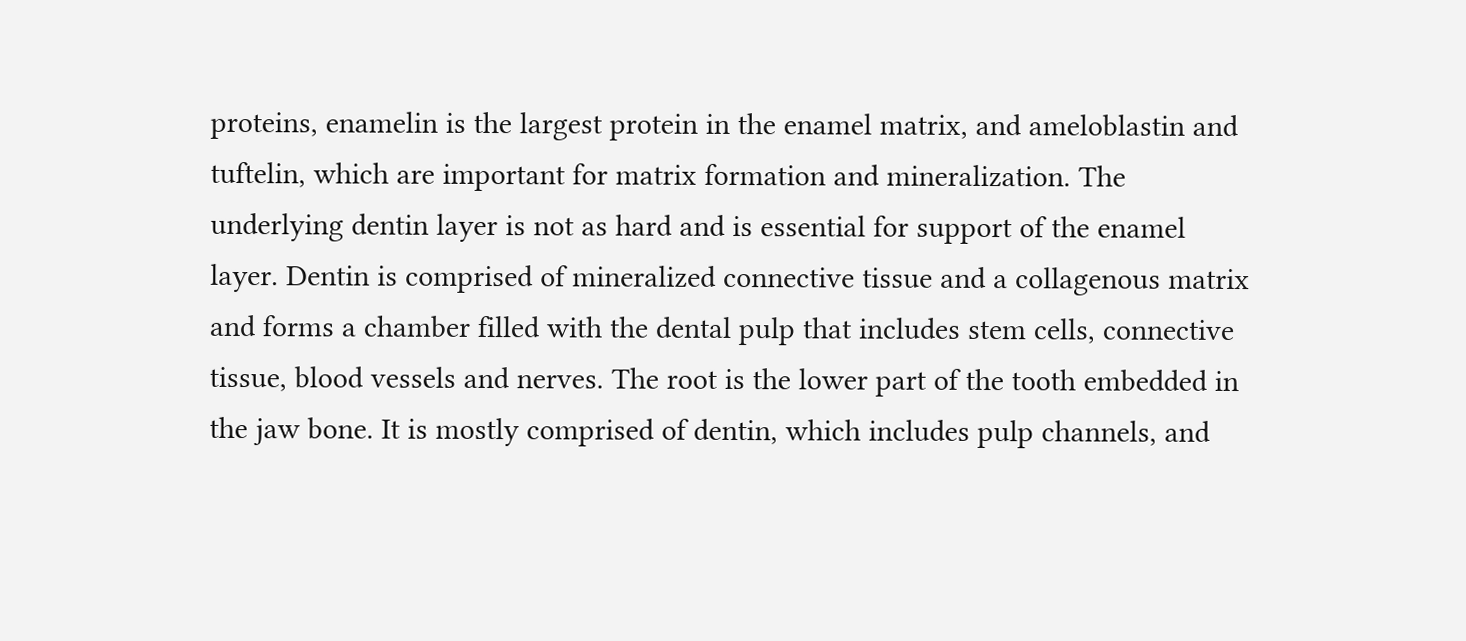proteins, enamelin is the largest protein in the enamel matrix, and ameloblastin and tuftelin, which are important for matrix formation and mineralization. The underlying dentin layer is not as hard and is essential for support of the enamel layer. Dentin is comprised of mineralized connective tissue and a collagenous matrix and forms a chamber filled with the dental pulp that includes stem cells, connective tissue, blood vessels and nerves. The root is the lower part of the tooth embedded in the jaw bone. It is mostly comprised of dentin, which includes pulp channels, and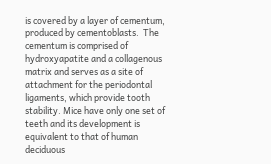is covered by a layer of cementum, produced by cementoblasts.  The cementum is comprised of hydroxyapatite and a collagenous matrix and serves as a site of attachment for the periodontal ligaments, which provide tooth stability. Mice have only one set of teeth and its development is equivalent to that of human deciduous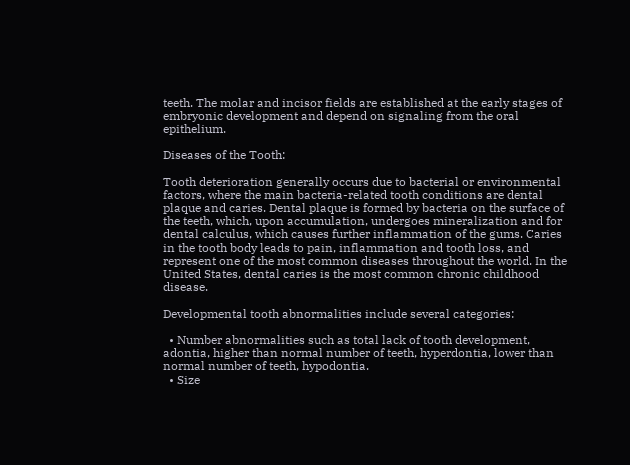teeth. The molar and incisor fields are established at the early stages of embryonic development and depend on signaling from the oral epithelium.

Diseases of the Tooth:

Tooth deterioration generally occurs due to bacterial or environmental factors, where the main bacteria-related tooth conditions are dental plaque and caries. Dental plaque is formed by bacteria on the surface of the teeth, which, upon accumulation, undergoes mineralization and for dental calculus, which causes further inflammation of the gums. Caries in the tooth body leads to pain, inflammation and tooth loss, and represent one of the most common diseases throughout the world. In the United States, dental caries is the most common chronic childhood disease.

Developmental tooth abnormalities include several categories:

  • Number abnormalities such as total lack of tooth development, adontia, higher than normal number of teeth, hyperdontia, lower than normal number of teeth, hypodontia.
  • Size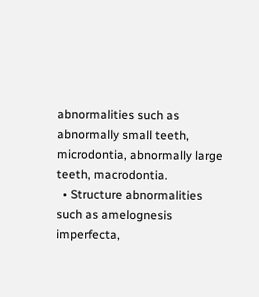abnormalities such as abnormally small teeth, microdontia, abnormally large teeth, macrodontia.
  • Structure abnormalities such as amelognesis imperfecta,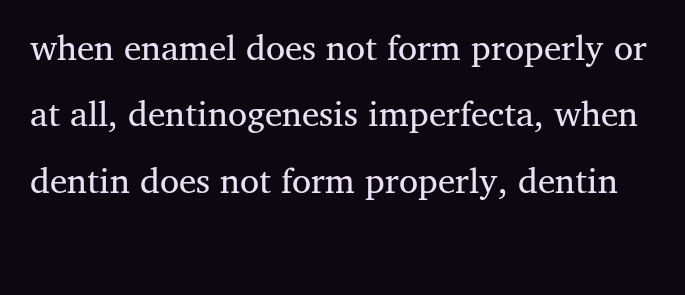when enamel does not form properly or at all, dentinogenesis imperfecta, when dentin does not form properly, dentin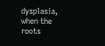dysplasia, when the roots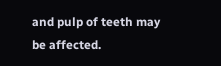and pulp of teeth may be affected.